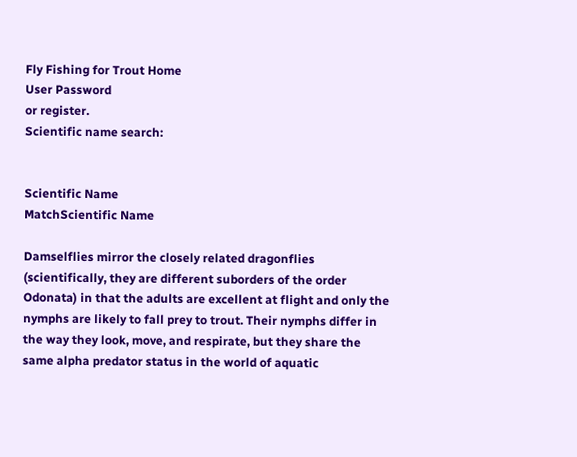Fly Fishing for Trout Home
User Password
or register.
Scientific name search:


Scientific Name
MatchScientific Name

Damselflies mirror the closely related dragonflies (scientifically, they are different suborders of the order Odonata) in that the adults are excellent at flight and only the nymphs are likely to fall prey to trout. Their nymphs differ in the way they look, move, and respirate, but they share the same alpha predator status in the world of aquatic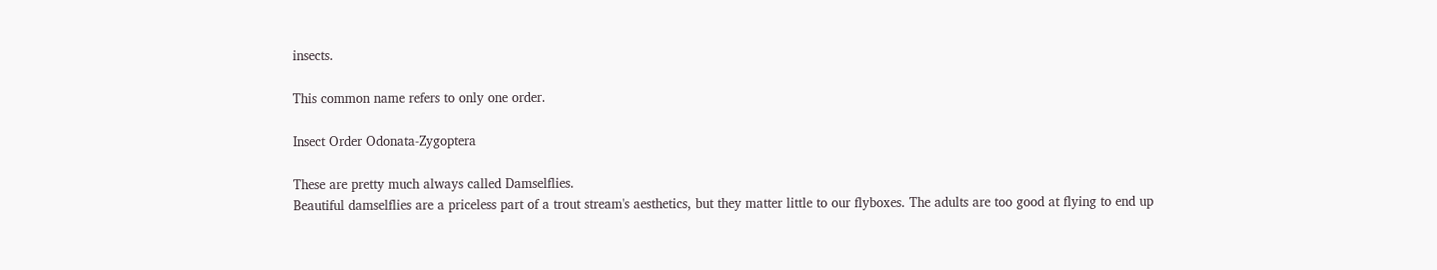insects.

This common name refers to only one order.

Insect Order Odonata-Zygoptera

These are pretty much always called Damselflies.
Beautiful damselflies are a priceless part of a trout stream's aesthetics, but they matter little to our flyboxes. The adults are too good at flying to end up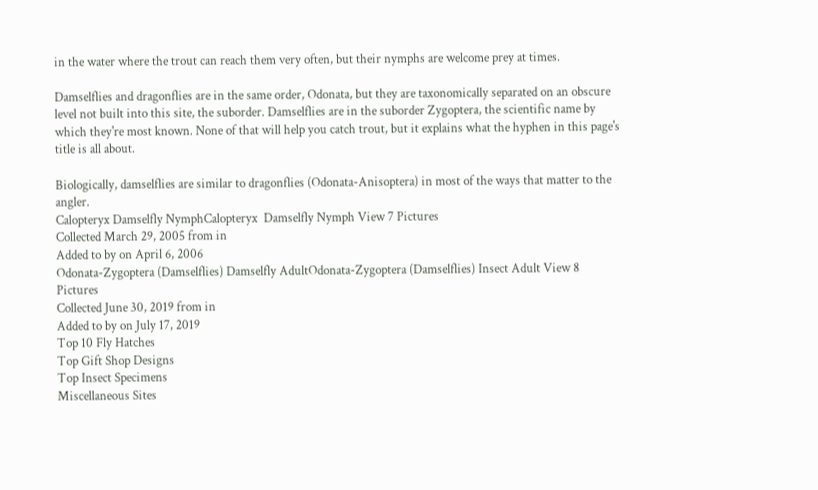in the water where the trout can reach them very often, but their nymphs are welcome prey at times.

Damselflies and dragonflies are in the same order, Odonata, but they are taxonomically separated on an obscure level not built into this site, the suborder. Damselflies are in the suborder Zygoptera, the scientific name by which they're most known. None of that will help you catch trout, but it explains what the hyphen in this page's title is all about.

Biologically, damselflies are similar to dragonflies (Odonata-Anisoptera) in most of the ways that matter to the angler.
Calopteryx Damselfly NymphCalopteryx  Damselfly Nymph View 7 Pictures
Collected March 29, 2005 from in
Added to by on April 6, 2006
Odonata-Zygoptera (Damselflies) Damselfly AdultOdonata-Zygoptera (Damselflies) Insect Adult View 8 Pictures
Collected June 30, 2019 from in
Added to by on July 17, 2019
Top 10 Fly Hatches
Top Gift Shop Designs
Top Insect Specimens
Miscellaneous Sites